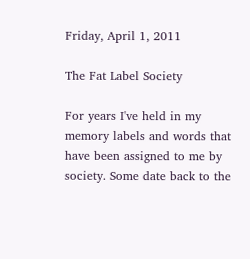Friday, April 1, 2011

The Fat Label Society

For years I've held in my memory labels and words that have been assigned to me by society. Some date back to the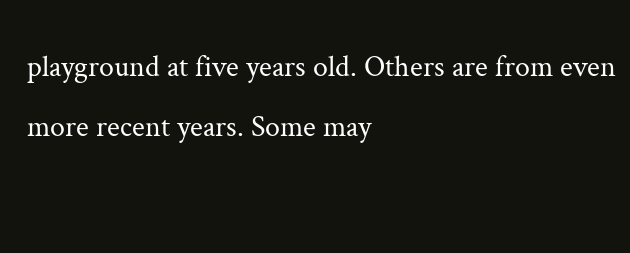playground at five years old. Others are from even more recent years. Some may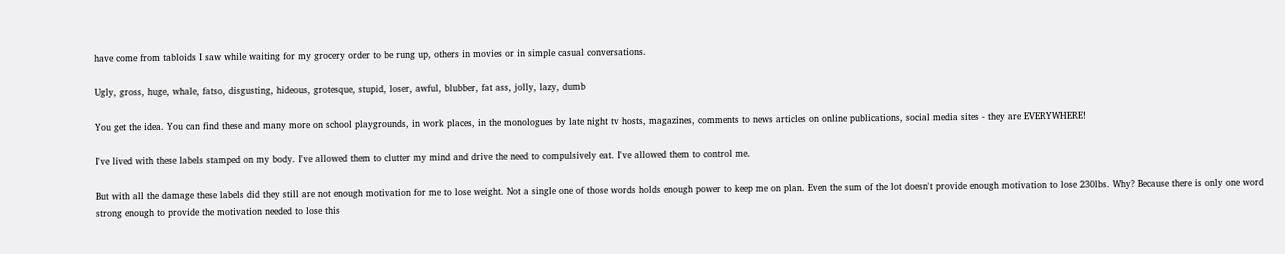have come from tabloids I saw while waiting for my grocery order to be rung up, others in movies or in simple casual conversations.

Ugly, gross, huge, whale, fatso, disgusting, hideous, grotesque, stupid, loser, awful, blubber, fat ass, jolly, lazy, dumb

You get the idea. You can find these and many more on school playgrounds, in work places, in the monologues by late night tv hosts, magazines, comments to news articles on online publications, social media sites - they are EVERYWHERE!

I've lived with these labels stamped on my body. I've allowed them to clutter my mind and drive the need to compulsively eat. I've allowed them to control me.

But with all the damage these labels did they still are not enough motivation for me to lose weight. Not a single one of those words holds enough power to keep me on plan. Even the sum of the lot doesn't provide enough motivation to lose 230lbs. Why? Because there is only one word strong enough to provide the motivation needed to lose this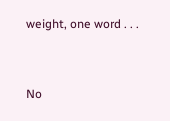weight, one word . . .


No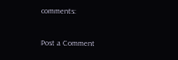comments:

Post a Comment